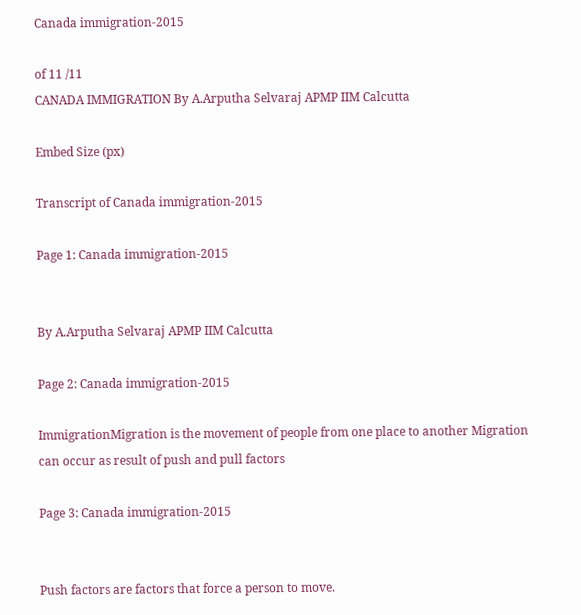Canada immigration-2015

of 11 /11
CANADA IMMIGRATION By A.Arputha Selvaraj APMP IIM Calcutta

Embed Size (px)

Transcript of Canada immigration-2015

Page 1: Canada immigration-2015


By A.Arputha Selvaraj APMP IIM Calcutta

Page 2: Canada immigration-2015

ImmigrationMigration is the movement of people from one place to another Migration can occur as result of push and pull factors

Page 3: Canada immigration-2015


Push factors are factors that force a person to move.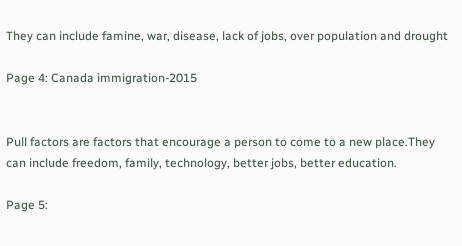They can include famine, war, disease, lack of jobs, over population and drought

Page 4: Canada immigration-2015


Pull factors are factors that encourage a person to come to a new place.They can include freedom, family, technology, better jobs, better education.

Page 5: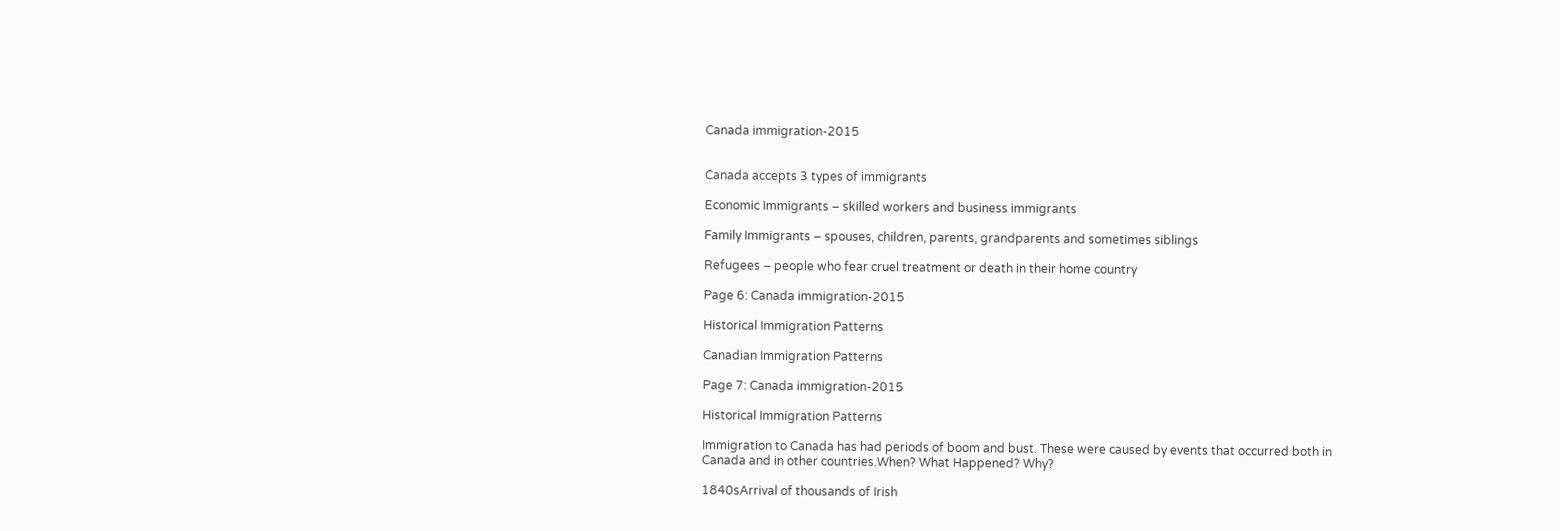Canada immigration-2015


Canada accepts 3 types of immigrants

Economic Immigrants – skilled workers and business immigrants

Family Immigrants – spouses, children, parents, grandparents and sometimes siblings

Refugees – people who fear cruel treatment or death in their home country

Page 6: Canada immigration-2015

Historical Immigration Patterns

Canadian Immigration Patterns

Page 7: Canada immigration-2015

Historical Immigration Patterns

Immigration to Canada has had periods of boom and bust. These were caused by events that occurred both in Canada and in other countries.When? What Happened? Why?

1840sArrival of thousands of Irish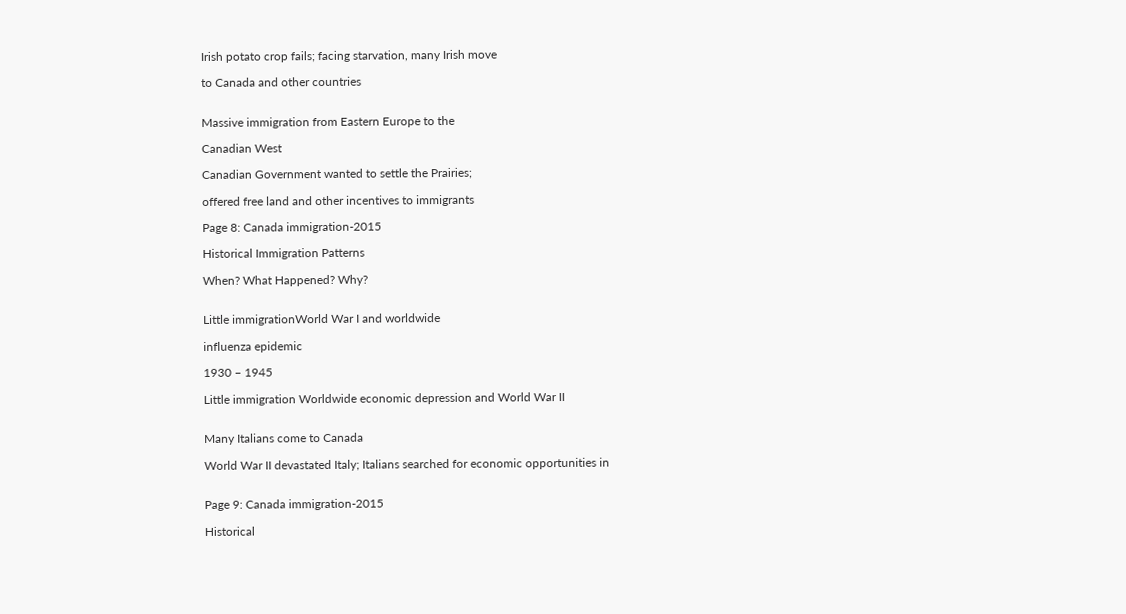Irish potato crop fails; facing starvation, many Irish move

to Canada and other countries


Massive immigration from Eastern Europe to the

Canadian West

Canadian Government wanted to settle the Prairies;

offered free land and other incentives to immigrants

Page 8: Canada immigration-2015

Historical Immigration Patterns

When? What Happened? Why?


Little immigrationWorld War I and worldwide

influenza epidemic

1930 – 1945

Little immigration Worldwide economic depression and World War II


Many Italians come to Canada

World War II devastated Italy; Italians searched for economic opportunities in


Page 9: Canada immigration-2015

Historical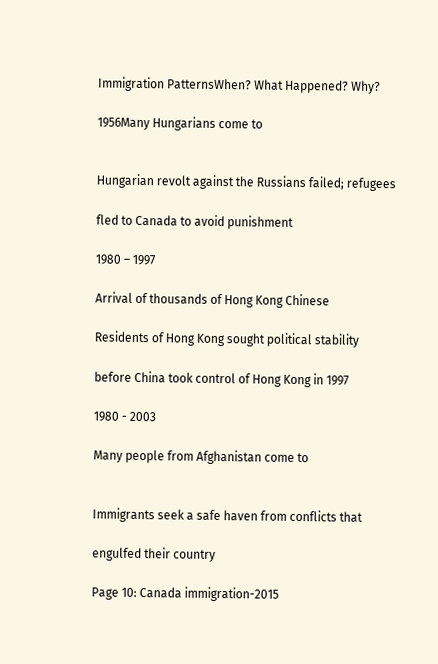Immigration PatternsWhen? What Happened? Why?

1956Many Hungarians come to


Hungarian revolt against the Russians failed; refugees

fled to Canada to avoid punishment

1980 – 1997

Arrival of thousands of Hong Kong Chinese

Residents of Hong Kong sought political stability

before China took control of Hong Kong in 1997

1980 - 2003

Many people from Afghanistan come to


Immigrants seek a safe haven from conflicts that

engulfed their country

Page 10: Canada immigration-2015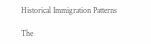Historical Immigration Patterns

The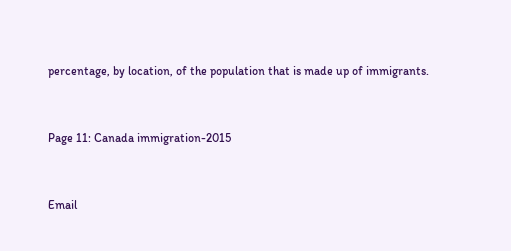percentage, by location, of the population that is made up of immigrants.


Page 11: Canada immigration-2015


Email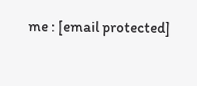me : [email protected]